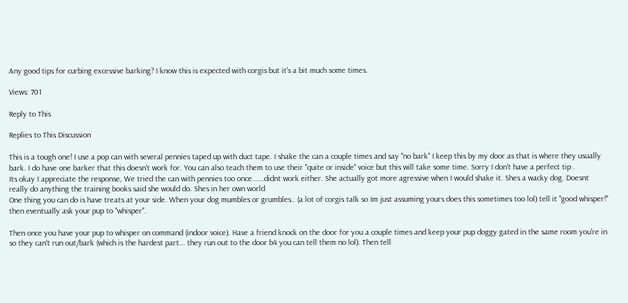Any good tips for curbing excessive barking? I know this is expected with corgis but it's a bit much some times.

Views: 701

Reply to This

Replies to This Discussion

This is a tough one! I use a pop can with several pennies taped up with duct tape. I shake the can a couple times and say "no bark" I keep this by my door as that is where they usually bark. I do have one barker that this doesn't work for. You can also teach them to use their "quite or inside" voice but this will take some time. Sorry I don't have a perfect tip .
Its okay I appreciate the response, We tried the can with pennies too once......didnt work either. She actually got more agressive when I would shake it. Shes a wacky dog. Doesnt really do anything the training books said she would do. Shes in her own world
One thing you can do is have treats at your side. When your dog mumbles or grumbles.. (a lot of corgis talk so Im just assuming yours does this sometimes too lol) tell it "good whisper!" then eventually ask your pup to "whisper".

Then once you have your pup to whisper on command (indoor voice). Have a friend knock on the door for you a couple times and keep your pup doggy gated in the same room you're in so they can't run out/bark (which is the hardest part... they run out to the door b4 you can tell them no lol). Then tell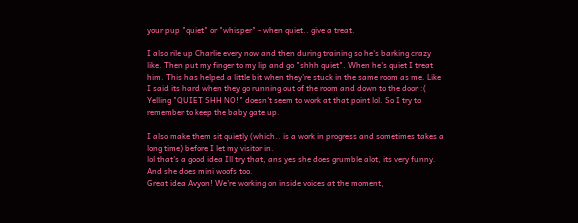your pup "quiet" or "whisper" - when quiet.. give a treat.

I also rile up Charlie every now and then during training so he's barking crazy like. Then put my finger to my lip and go "shhh quiet". When he's quiet I treat him. This has helped a little bit when they're stuck in the same room as me. Like I said its hard when they go running out of the room and down to the door :( Yelling "QUIET SHH NO!" doesn't seem to work at that point lol. So I try to remember to keep the baby gate up.

I also make them sit quietly (which.. is a work in progress and sometimes takes a long time) before I let my visitor in.
lol that's a good idea Ill try that, ans yes she does grumble alot, its very funny. And she does mini woofs too.
Great idea Avyon! We're working on inside voices at the moment,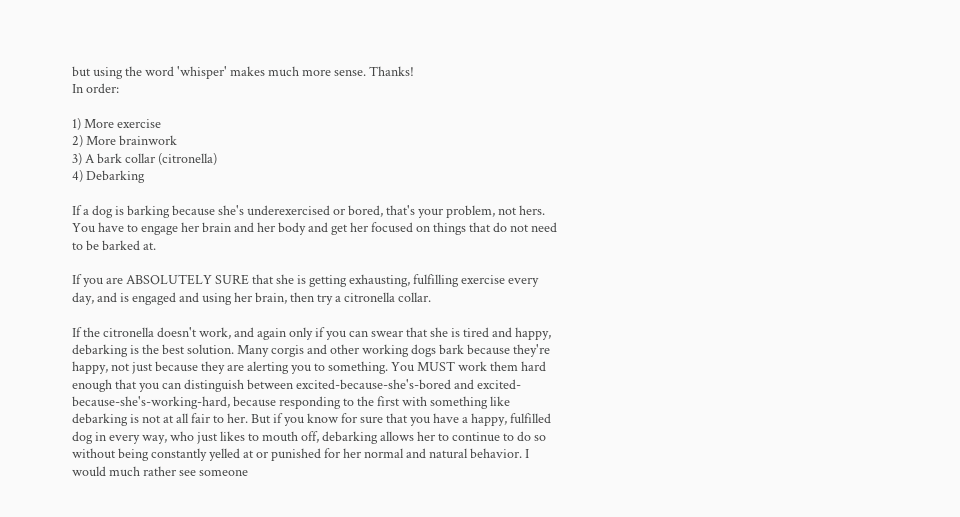but using the word 'whisper' makes much more sense. Thanks!
In order:

1) More exercise
2) More brainwork
3) A bark collar (citronella)
4) Debarking

If a dog is barking because she's underexercised or bored, that's your problem, not hers. You have to engage her brain and her body and get her focused on things that do not need to be barked at.

If you are ABSOLUTELY SURE that she is getting exhausting, fulfilling exercise every day, and is engaged and using her brain, then try a citronella collar.

If the citronella doesn't work, and again only if you can swear that she is tired and happy, debarking is the best solution. Many corgis and other working dogs bark because they're happy, not just because they are alerting you to something. You MUST work them hard enough that you can distinguish between excited-because-she's-bored and excited-because-she's-working-hard, because responding to the first with something like debarking is not at all fair to her. But if you know for sure that you have a happy, fulfilled dog in every way, who just likes to mouth off, debarking allows her to continue to do so without being constantly yelled at or punished for her normal and natural behavior. I would much rather see someone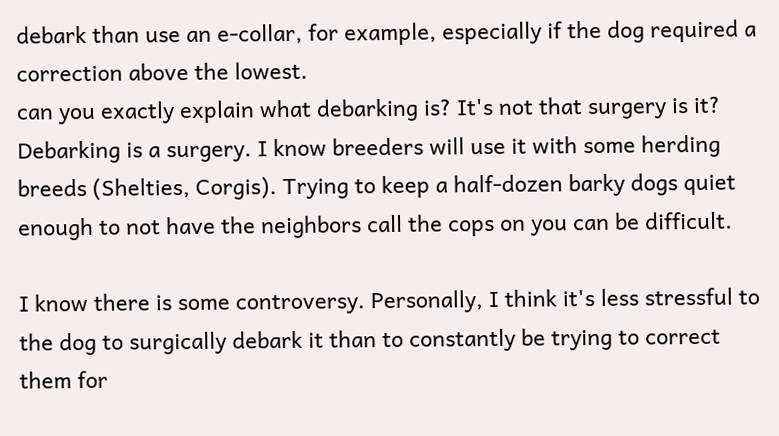debark than use an e-collar, for example, especially if the dog required a correction above the lowest.
can you exactly explain what debarking is? It's not that surgery is it?
Debarking is a surgery. I know breeders will use it with some herding breeds (Shelties, Corgis). Trying to keep a half-dozen barky dogs quiet enough to not have the neighbors call the cops on you can be difficult.

I know there is some controversy. Personally, I think it's less stressful to the dog to surgically debark it than to constantly be trying to correct them for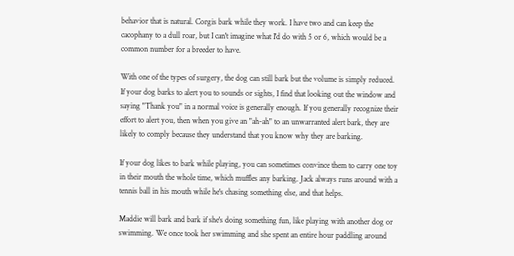behavior that is natural. Corgis bark while they work. I have two and can keep the cacophany to a dull roar, but I can't imagine what I'd do with 5 or 6, which would be a common number for a breeder to have.

With one of the types of surgery, the dog can still bark but the volume is simply reduced.
If your dog barks to alert you to sounds or sights, I find that looking out the window and saying "Thank you" in a normal voice is generally enough. If you generally recognize their effort to alert you, then when you give an "ah-ah" to an unwarranted alert bark, they are likely to comply because they understand that you know why they are barking.

If your dog likes to bark while playing, you can sometimes convince them to carry one toy in their mouth the whole time, which muffles any barking. Jack always runs around with a tennis ball in his mouth while he's chasing something else, and that helps.

Maddie will bark and bark if she's doing something fun, like playing with another dog or swimming. We once took her swimming and she spent an entire hour paddling around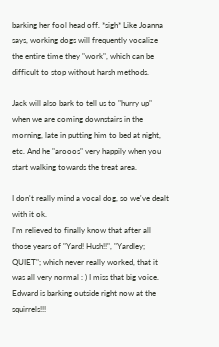barking her fool head off. *sigh* Like Joanna says, working dogs will frequently vocalize the entire time they "work", which can be difficult to stop without harsh methods.

Jack will also bark to tell us to "hurry up" when we are coming downstairs in the morning, late in putting him to bed at night, etc. And he "arooos" very happily when you start walking towards the treat area.

I don't really mind a vocal dog, so we've dealt with it ok.
I'm relieved to finally know that after all those years of "Yard! Hush!!", "Yardley; QUIET"; which never really worked, that it was all very normal : ) I miss that big voice.
Edward is barking outside right now at the squirrels!!!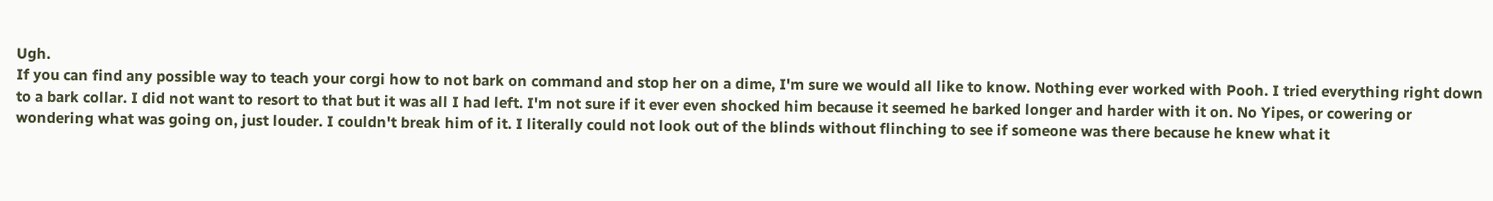Ugh.
If you can find any possible way to teach your corgi how to not bark on command and stop her on a dime, I'm sure we would all like to know. Nothing ever worked with Pooh. I tried everything right down to a bark collar. I did not want to resort to that but it was all I had left. I'm not sure if it ever even shocked him because it seemed he barked longer and harder with it on. No Yipes, or cowering or wondering what was going on, just louder. I couldn't break him of it. I literally could not look out of the blinds without flinching to see if someone was there because he knew what it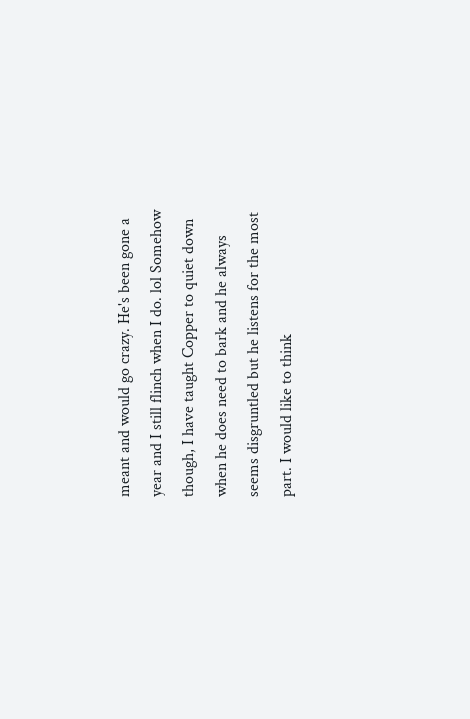meant and would go crazy. He's been gone a year and I still flinch when I do. lol Somehow though, I have taught Copper to quiet down when he does need to bark and he always seems disgruntled but he listens for the most part. I would like to think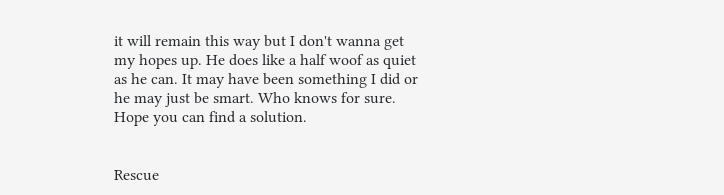it will remain this way but I don't wanna get my hopes up. He does like a half woof as quiet as he can. It may have been something I did or he may just be smart. Who knows for sure. Hope you can find a solution.


Rescue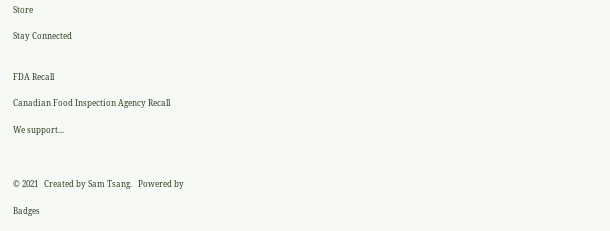Store

Stay Connected


FDA Recall

Canadian Food Inspection Agency Recall

We support...



© 2021   Created by Sam Tsang.   Powered by

Badges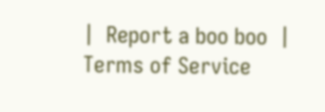|  Report a boo boo  |  Terms of Service